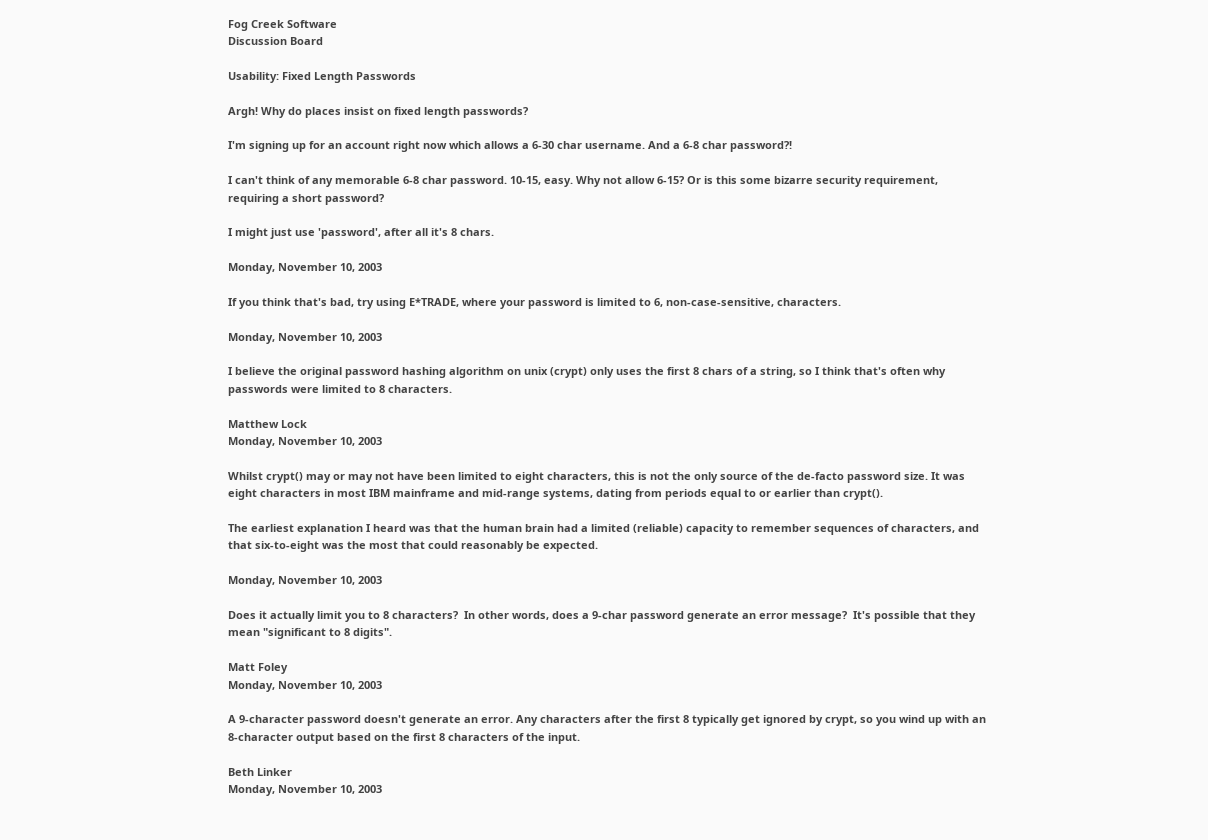Fog Creek Software
Discussion Board

Usability: Fixed Length Passwords

Argh! Why do places insist on fixed length passwords?

I'm signing up for an account right now which allows a 6-30 char username. And a 6-8 char password?!

I can't think of any memorable 6-8 char password. 10-15, easy. Why not allow 6-15? Or is this some bizarre security requirement, requiring a short password?

I might just use 'password', after all it's 8 chars.

Monday, November 10, 2003

If you think that's bad, try using E*TRADE, where your password is limited to 6, non-case-sensitive, characters.

Monday, November 10, 2003

I believe the original password hashing algorithm on unix (crypt) only uses the first 8 chars of a string, so I think that's often why passwords were limited to 8 characters.

Matthew Lock
Monday, November 10, 2003

Whilst crypt() may or may not have been limited to eight characters, this is not the only source of the de-facto password size. It was eight characters in most IBM mainframe and mid-range systems, dating from periods equal to or earlier than crypt().

The earliest explanation I heard was that the human brain had a limited (reliable) capacity to remember sequences of characters, and that six-to-eight was the most that could reasonably be expected.

Monday, November 10, 2003

Does it actually limit you to 8 characters?  In other words, does a 9-char password generate an error message?  It's possible that they mean "significant to 8 digits".

Matt Foley
Monday, November 10, 2003

A 9-character password doesn't generate an error. Any characters after the first 8 typically get ignored by crypt, so you wind up with an 8-character output based on the first 8 characters of the input.

Beth Linker
Monday, November 10, 2003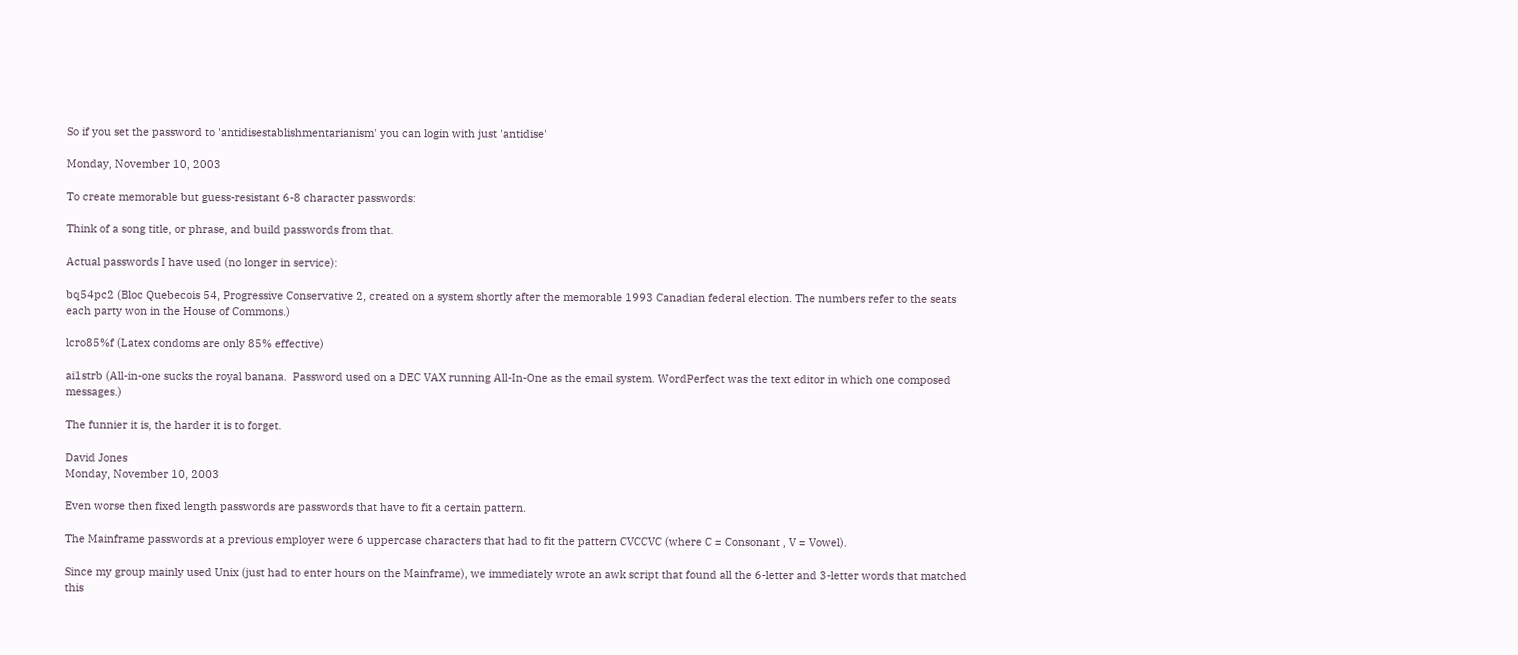So if you set the password to 'antidisestablishmentarianism' you can login with just 'antidise'

Monday, November 10, 2003

To create memorable but guess-resistant 6-8 character passwords:

Think of a song title, or phrase, and build passwords from that.

Actual passwords I have used (no longer in service):

bq54pc2 (Bloc Quebecois 54, Progressive Conservative 2, created on a system shortly after the memorable 1993 Canadian federal election. The numbers refer to the seats each party won in the House of Commons.)

lcro85%f (Latex condoms are only 85% effective)

ai1strb (All-in-one sucks the royal banana.  Password used on a DEC VAX running All-In-One as the email system. WordPerfect was the text editor in which one composed messages.)

The funnier it is, the harder it is to forget.

David Jones
Monday, November 10, 2003

Even worse then fixed length passwords are passwords that have to fit a certain pattern.

The Mainframe passwords at a previous employer were 6 uppercase characters that had to fit the pattern CVCCVC (where C = Consonant , V = Vowel).

Since my group mainly used Unix (just had to enter hours on the Mainframe), we immediately wrote an awk script that found all the 6-letter and 3-letter words that matched this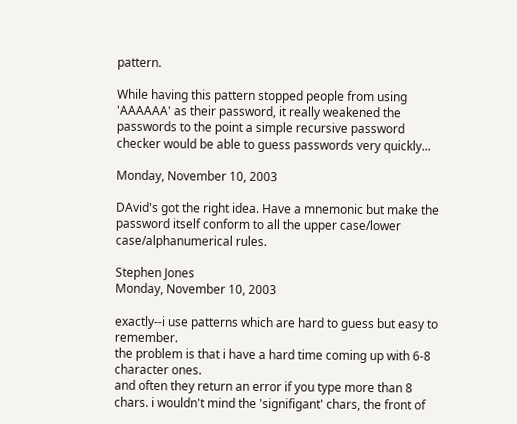pattern.

While having this pattern stopped people from using 'AAAAAA' as their password, it really weakened the passwords to the point a simple recursive password checker would be able to guess passwords very quickly...

Monday, November 10, 2003

DAvid's got the right idea. Have a mnemonic but make the password itself conform to all the upper case/lower case/alphanumerical rules.

Stephen Jones
Monday, November 10, 2003

exactly--i use patterns which are hard to guess but easy to remember.
the problem is that i have a hard time coming up with 6-8 character ones.
and often they return an error if you type more than 8 chars. i wouldn't mind the 'signifigant' chars, the front of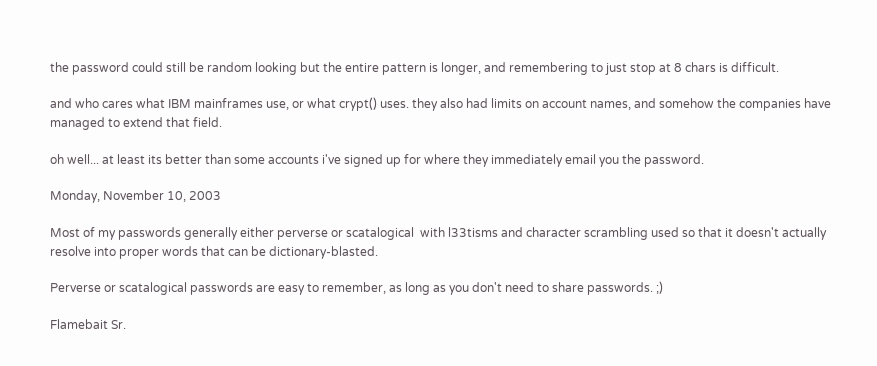the password could still be random looking but the entire pattern is longer, and remembering to just stop at 8 chars is difficult.

and who cares what IBM mainframes use, or what crypt() uses. they also had limits on account names, and somehow the companies have managed to extend that field.

oh well... at least its better than some accounts i've signed up for where they immediately email you the password.

Monday, November 10, 2003

Most of my passwords generally either perverse or scatalogical  with l33tisms and character scrambling used so that it doesn't actually resolve into proper words that can be dictionary-blasted.

Perverse or scatalogical passwords are easy to remember, as long as you don't need to share passwords. ;)

Flamebait Sr.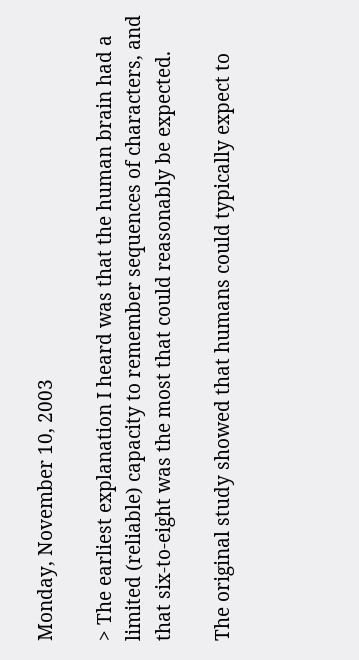Monday, November 10, 2003

> The earliest explanation I heard was that the human brain had a limited (reliable) capacity to remember sequences of characters, and that six-to-eight was the most that could reasonably be expected.

The original study showed that humans could typically expect to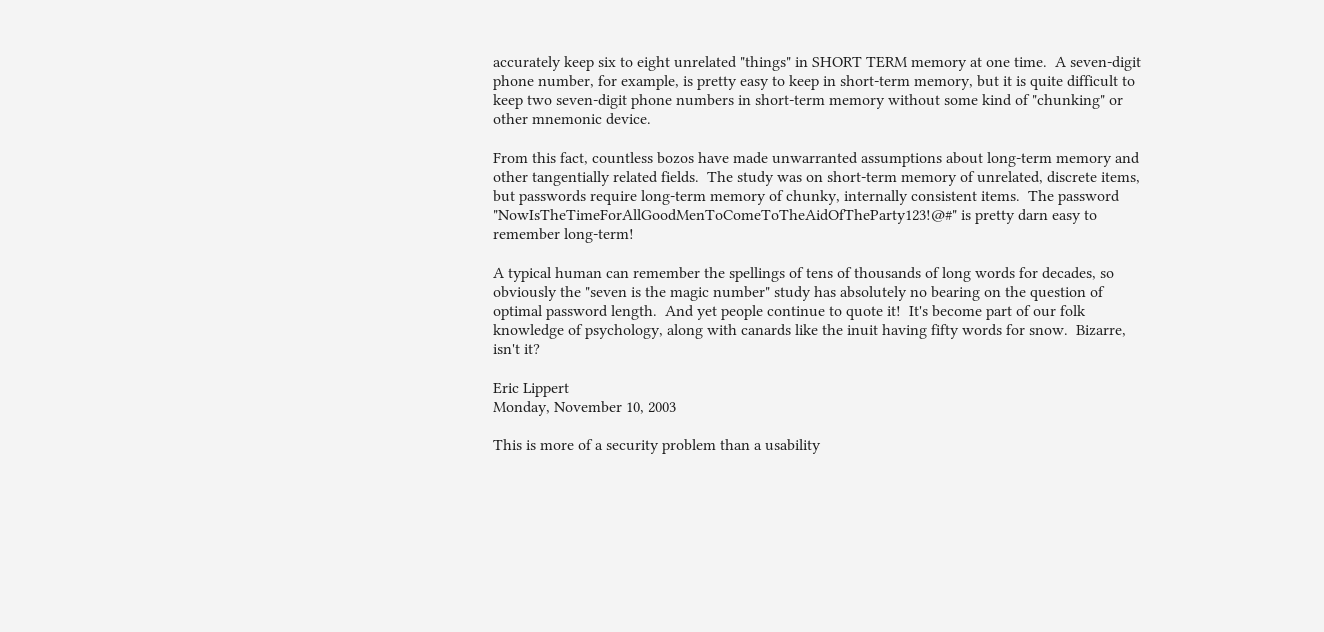accurately keep six to eight unrelated "things" in SHORT TERM memory at one time.  A seven-digit phone number, for example, is pretty easy to keep in short-term memory, but it is quite difficult to keep two seven-digit phone numbers in short-term memory without some kind of "chunking" or other mnemonic device.

From this fact, countless bozos have made unwarranted assumptions about long-term memory and other tangentially related fields.  The study was on short-term memory of unrelated, discrete items, but passwords require long-term memory of chunky, internally consistent items.  The password "NowIsTheTimeForAllGoodMenToComeToTheAidOfTheParty123!@#" is pretty darn easy to remember long-term!

A typical human can remember the spellings of tens of thousands of long words for decades, so obviously the "seven is the magic number" study has absolutely no bearing on the question of optimal password length.  And yet people continue to quote it!  It's become part of our folk knowledge of psychology, along with canards like the inuit having fifty words for snow.  Bizarre, isn't it?

Eric Lippert
Monday, November 10, 2003

This is more of a security problem than a usability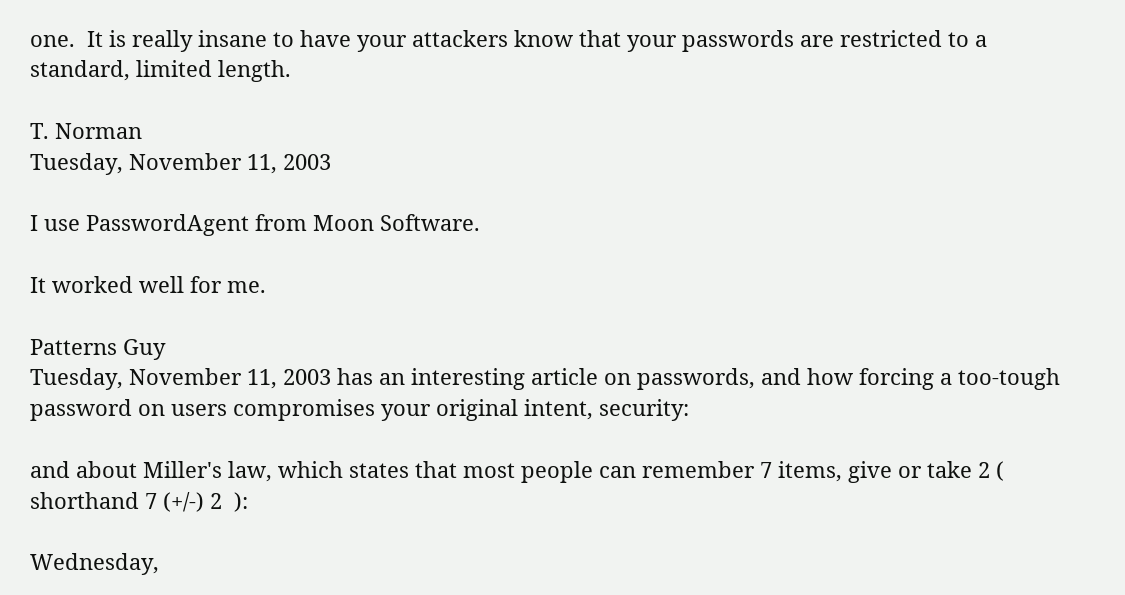one.  It is really insane to have your attackers know that your passwords are restricted to a standard, limited length.

T. Norman
Tuesday, November 11, 2003

I use PasswordAgent from Moon Software.

It worked well for me.

Patterns Guy
Tuesday, November 11, 2003 has an interesting article on passwords, and how forcing a too-tough password on users compromises your original intent, security:

and about Miller's law, which states that most people can remember 7 items, give or take 2 (  shorthand 7 (+/-) 2  ):

Wednesday,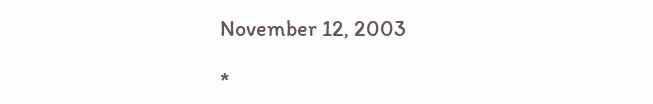November 12, 2003

*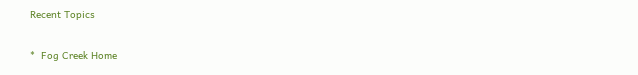Recent Topics

*  Fog Creek Home